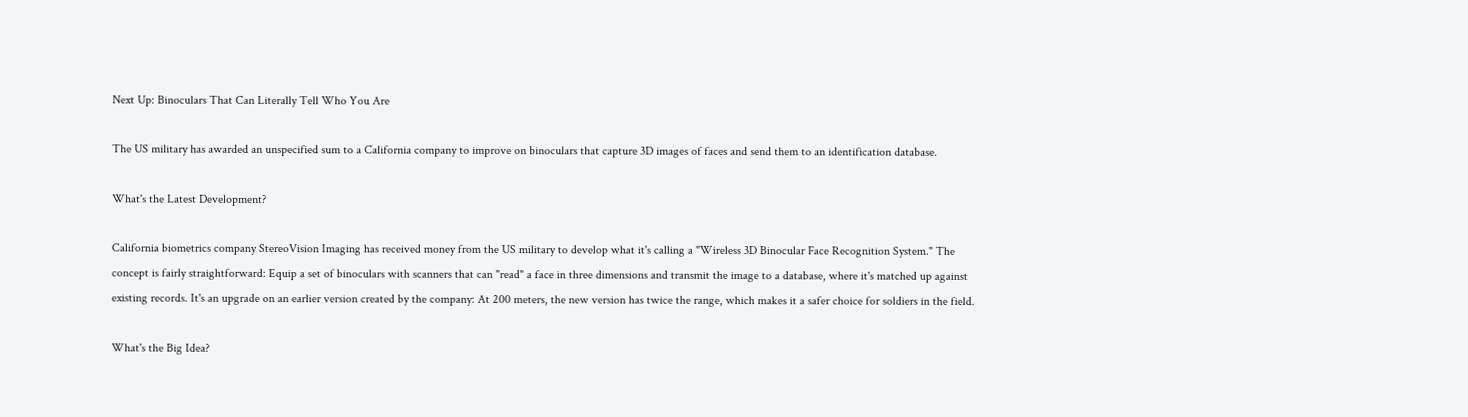Next Up: Binoculars That Can Literally Tell Who You Are

The US military has awarded an unspecified sum to a California company to improve on binoculars that capture 3D images of faces and send them to an identification database.

What's the Latest Development?

California biometrics company StereoVision Imaging has received money from the US military to develop what it's calling a "Wireless 3D Binocular Face Recognition System." The concept is fairly straightforward: Equip a set of binoculars with scanners that can "read" a face in three dimensions and transmit the image to a database, where it's matched up against existing records. It's an upgrade on an earlier version created by the company: At 200 meters, the new version has twice the range, which makes it a safer choice for soldiers in the field.

What's the Big Idea?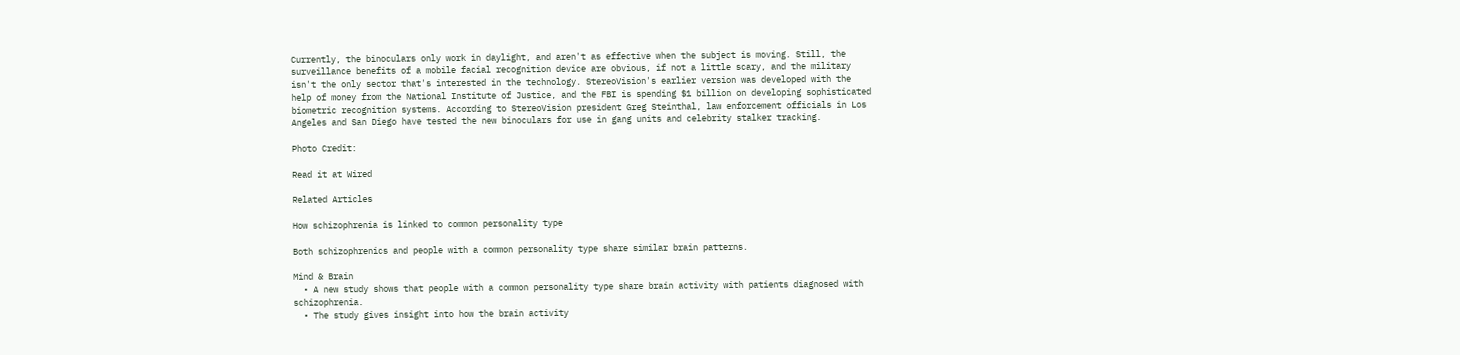Currently, the binoculars only work in daylight, and aren't as effective when the subject is moving. Still, the surveillance benefits of a mobile facial recognition device are obvious, if not a little scary, and the military isn't the only sector that's interested in the technology. StereoVision's earlier version was developed with the help of money from the National Institute of Justice, and the FBI is spending $1 billion on developing sophisticated biometric recognition systems. According to StereoVision president Greg Steinthal, law enforcement officials in Los Angeles and San Diego have tested the new binoculars for use in gang units and celebrity stalker tracking.

Photo Credit:

Read it at Wired

Related Articles

How schizophrenia is linked to common personality type

Both schizophrenics and people with a common personality type share similar brain patterns.

Mind & Brain
  • A new study shows that people with a common personality type share brain activity with patients diagnosed with schizophrenia.
  • The study gives insight into how the brain activity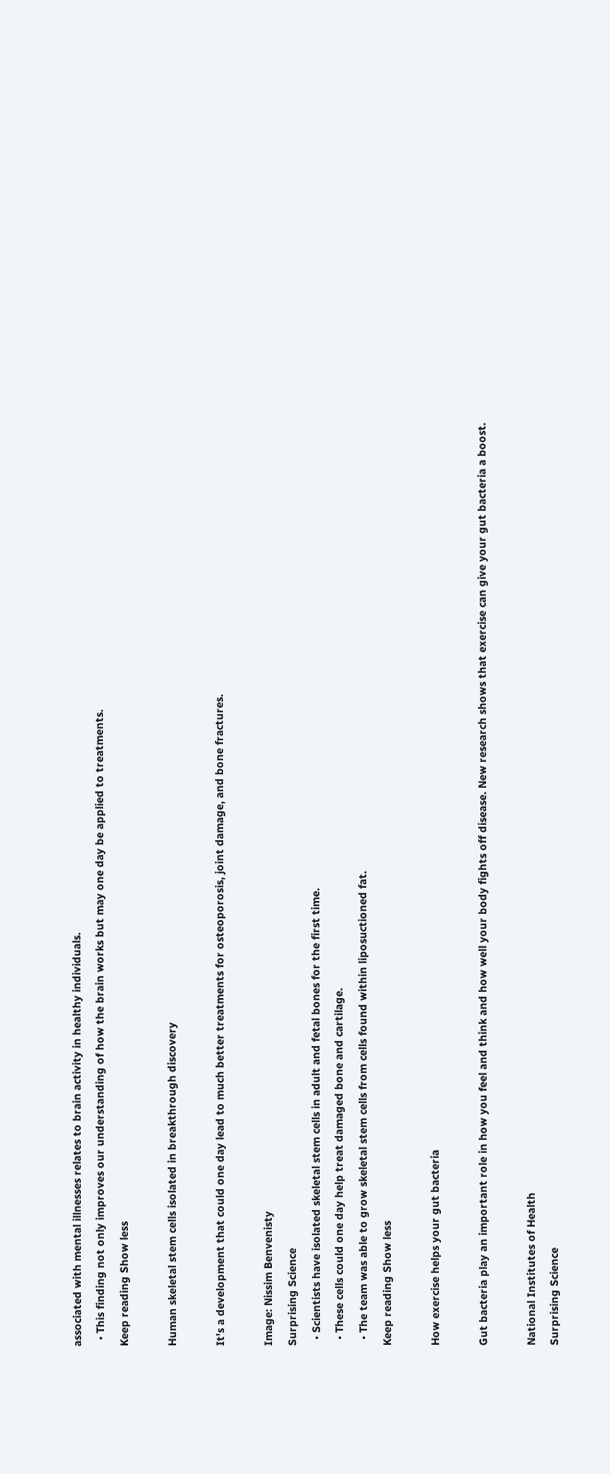associated with mental illnesses relates to brain activity in healthy individuals.
  • This finding not only improves our understanding of how the brain works but may one day be applied to treatments.
Keep reading Show less

Human skeletal stem cells isolated in breakthrough discovery

It's a development that could one day lead to much better treatments for osteoporosis, joint damage, and bone fractures.

Image: Nissim Benvenisty
Surprising Science
  • Scientists have isolated skeletal stem cells in adult and fetal bones for the first time.
  • These cells could one day help treat damaged bone and cartilage.
  • The team was able to grow skeletal stem cells from cells found within liposuctioned fat.
Keep reading Show less

How exercise helps your gut bacteria

Gut bacteria play an important role in how you feel and think and how well your body fights off disease. New research shows that exercise can give your gut bacteria a boost.

National Institutes of Health
Surprising Science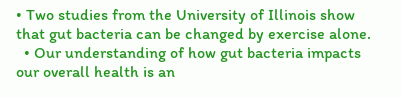• Two studies from the University of Illinois show that gut bacteria can be changed by exercise alone.
  • Our understanding of how gut bacteria impacts our overall health is an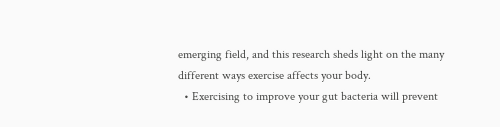emerging field, and this research sheds light on the many different ways exercise affects your body.
  • Exercising to improve your gut bacteria will prevent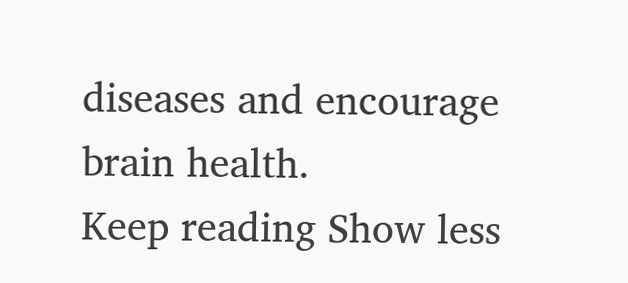diseases and encourage brain health.
Keep reading Show less